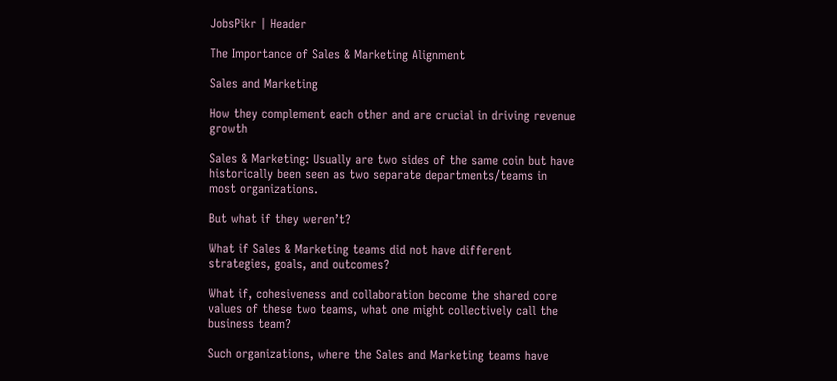JobsPikr | Header

The Importance of Sales & Marketing Alignment

Sales and Marketing

How they complement each other and are crucial in driving revenue growth

Sales & Marketing: Usually are two sides of the same coin but have historically been seen as two separate departments/teams in most organizations.

But what if they weren’t?

What if Sales & Marketing teams did not have different strategies, goals, and outcomes?

What if, cohesiveness and collaboration become the shared core values of these two teams, what one might collectively call the business team?

Such organizations, where the Sales and Marketing teams have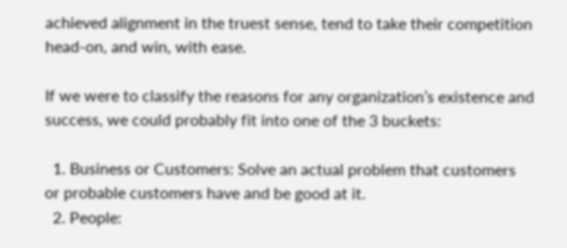achieved alignment in the truest sense, tend to take their competition head-on, and win, with ease.

If we were to classify the reasons for any organization’s existence and success, we could probably fit into one of the 3 buckets:

  1. Business or Customers: Solve an actual problem that customers or probable customers have and be good at it.
  2. People: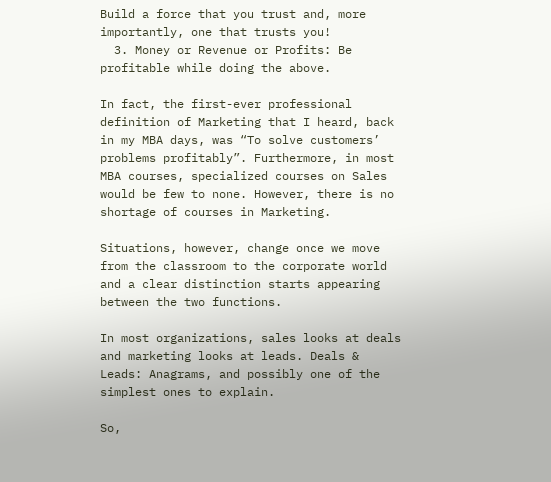Build a force that you trust and, more importantly, one that trusts you!
  3. Money or Revenue or Profits: Be profitable while doing the above.

In fact, the first-ever professional definition of Marketing that I heard, back in my MBA days, was “To solve customers’ problems profitably”. Furthermore, in most MBA courses, specialized courses on Sales would be few to none. However, there is no shortage of courses in Marketing.

Situations, however, change once we move from the classroom to the corporate world and a clear distinction starts appearing between the two functions.

In most organizations, sales looks at deals and marketing looks at leads. Deals & Leads: Anagrams, and possibly one of the simplest ones to explain.

So,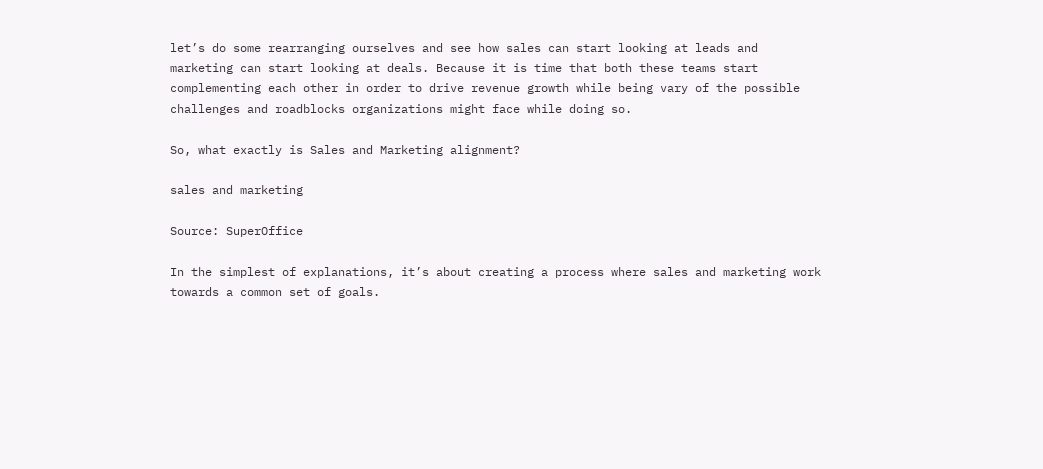let’s do some rearranging ourselves and see how sales can start looking at leads and marketing can start looking at deals. Because it is time that both these teams start complementing each other in order to drive revenue growth while being vary of the possible challenges and roadblocks organizations might face while doing so.

So, what exactly is Sales and Marketing alignment?

sales and marketing

Source: SuperOffice

In the simplest of explanations, it’s about creating a process where sales and marketing work towards a common set of goals.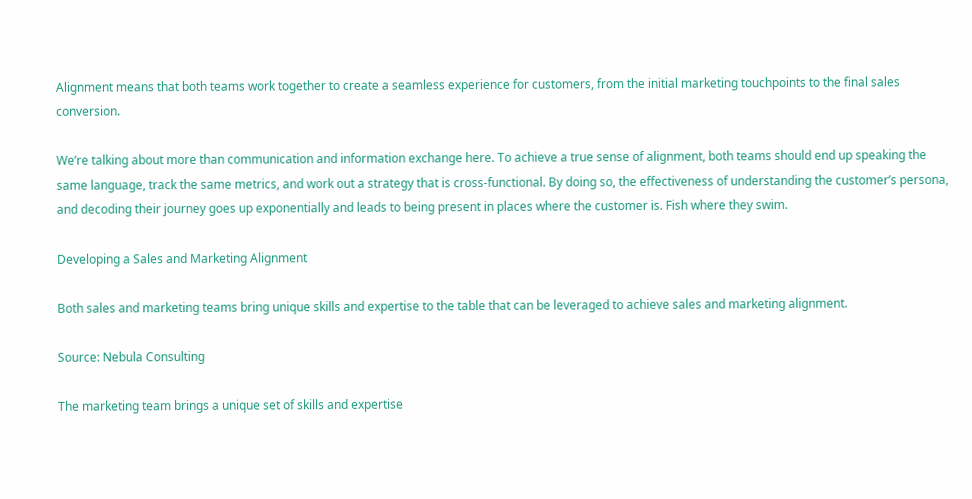Alignment means that both teams work together to create a seamless experience for customers, from the initial marketing touchpoints to the final sales conversion.

We’re talking about more than communication and information exchange here. To achieve a true sense of alignment, both teams should end up speaking the same language, track the same metrics, and work out a strategy that is cross-functional. By doing so, the effectiveness of understanding the customer’s persona, and decoding their journey goes up exponentially and leads to being present in places where the customer is. Fish where they swim.

Developing a Sales and Marketing Alignment

Both sales and marketing teams bring unique skills and expertise to the table that can be leveraged to achieve sales and marketing alignment.

Source: Nebula Consulting

The marketing team brings a unique set of skills and expertise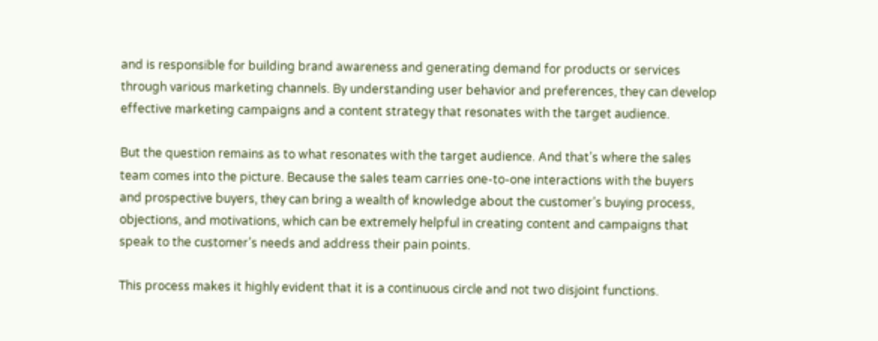and is responsible for building brand awareness and generating demand for products or services through various marketing channels. By understanding user behavior and preferences, they can develop effective marketing campaigns and a content strategy that resonates with the target audience.

But the question remains as to what resonates with the target audience. And that’s where the sales team comes into the picture. Because the sales team carries one-to-one interactions with the buyers and prospective buyers, they can bring a wealth of knowledge about the customer’s buying process, objections, and motivations, which can be extremely helpful in creating content and campaigns that speak to the customer’s needs and address their pain points.

This process makes it highly evident that it is a continuous circle and not two disjoint functions.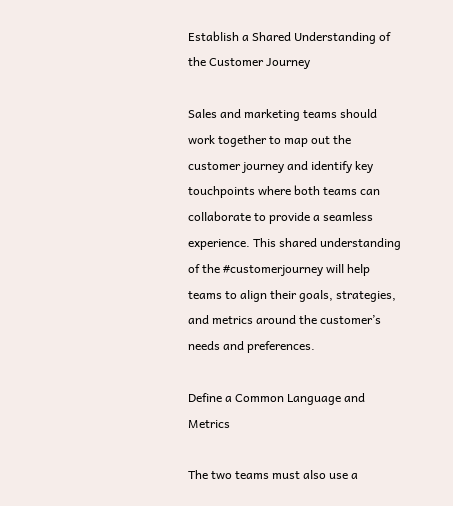Establish a Shared Understanding of the Customer Journey

Sales and marketing teams should work together to map out the customer journey and identify key touchpoints where both teams can collaborate to provide a seamless experience. This shared understanding of the #customerjourney will help teams to align their goals, strategies, and metrics around the customer’s needs and preferences.

Define a Common Language and Metrics

The two teams must also use a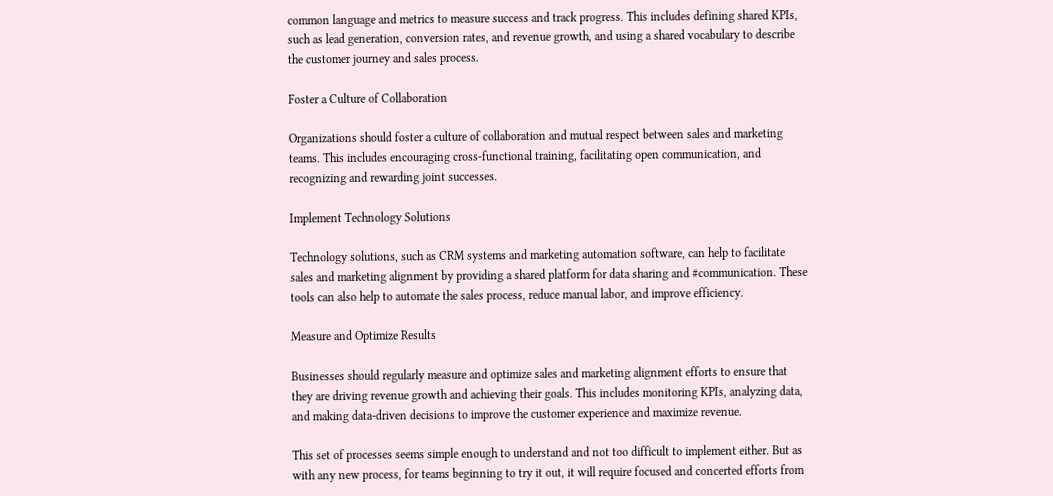common language and metrics to measure success and track progress. This includes defining shared KPIs, such as lead generation, conversion rates, and revenue growth, and using a shared vocabulary to describe the customer journey and sales process.

Foster a Culture of Collaboration

Organizations should foster a culture of collaboration and mutual respect between sales and marketing teams. This includes encouraging cross-functional training, facilitating open communication, and recognizing and rewarding joint successes.

Implement Technology Solutions

Technology solutions, such as CRM systems and marketing automation software, can help to facilitate sales and marketing alignment by providing a shared platform for data sharing and #communication. These tools can also help to automate the sales process, reduce manual labor, and improve efficiency.

Measure and Optimize Results

Businesses should regularly measure and optimize sales and marketing alignment efforts to ensure that they are driving revenue growth and achieving their goals. This includes monitoring KPIs, analyzing data, and making data-driven decisions to improve the customer experience and maximize revenue.

This set of processes seems simple enough to understand and not too difficult to implement either. But as with any new process, for teams beginning to try it out, it will require focused and concerted efforts from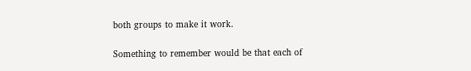both groups to make it work.

Something to remember would be that each of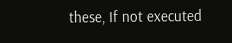these, If not executed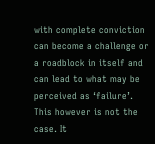with complete conviction can become a challenge or a roadblock in itself and can lead to what may be perceived as ‘failure’. This however is not the case. It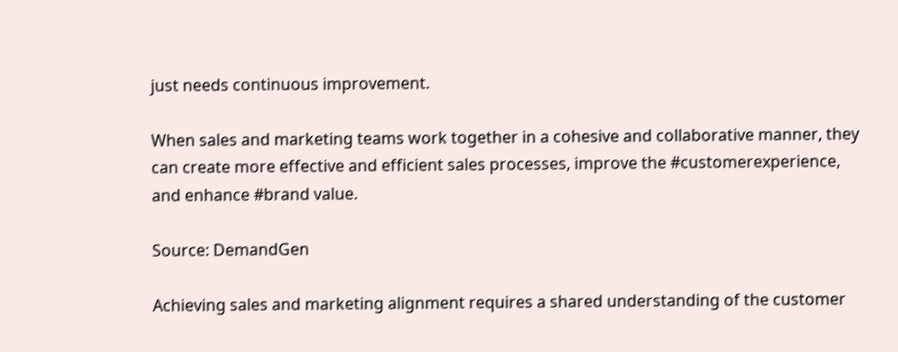just needs continuous improvement.

When sales and marketing teams work together in a cohesive and collaborative manner, they can create more effective and efficient sales processes, improve the #customerexperience, and enhance #brand value.

Source: DemandGen

Achieving sales and marketing alignment requires a shared understanding of the customer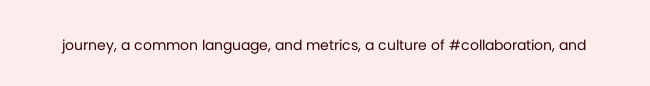journey, a common language, and metrics, a culture of #collaboration, and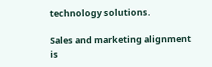technology solutions.

Sales and marketing alignment is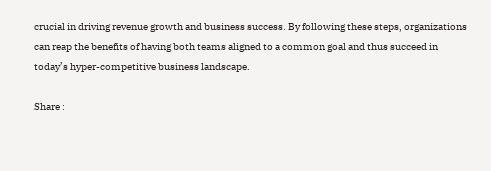crucial in driving revenue growth and business success. By following these steps, organizations can reap the benefits of having both teams aligned to a common goal and thus succeed in today’s hyper-competitive business landscape.

Share :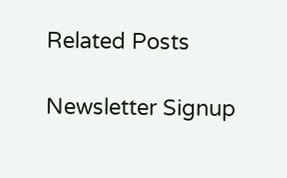Related Posts

Newsletter Signup